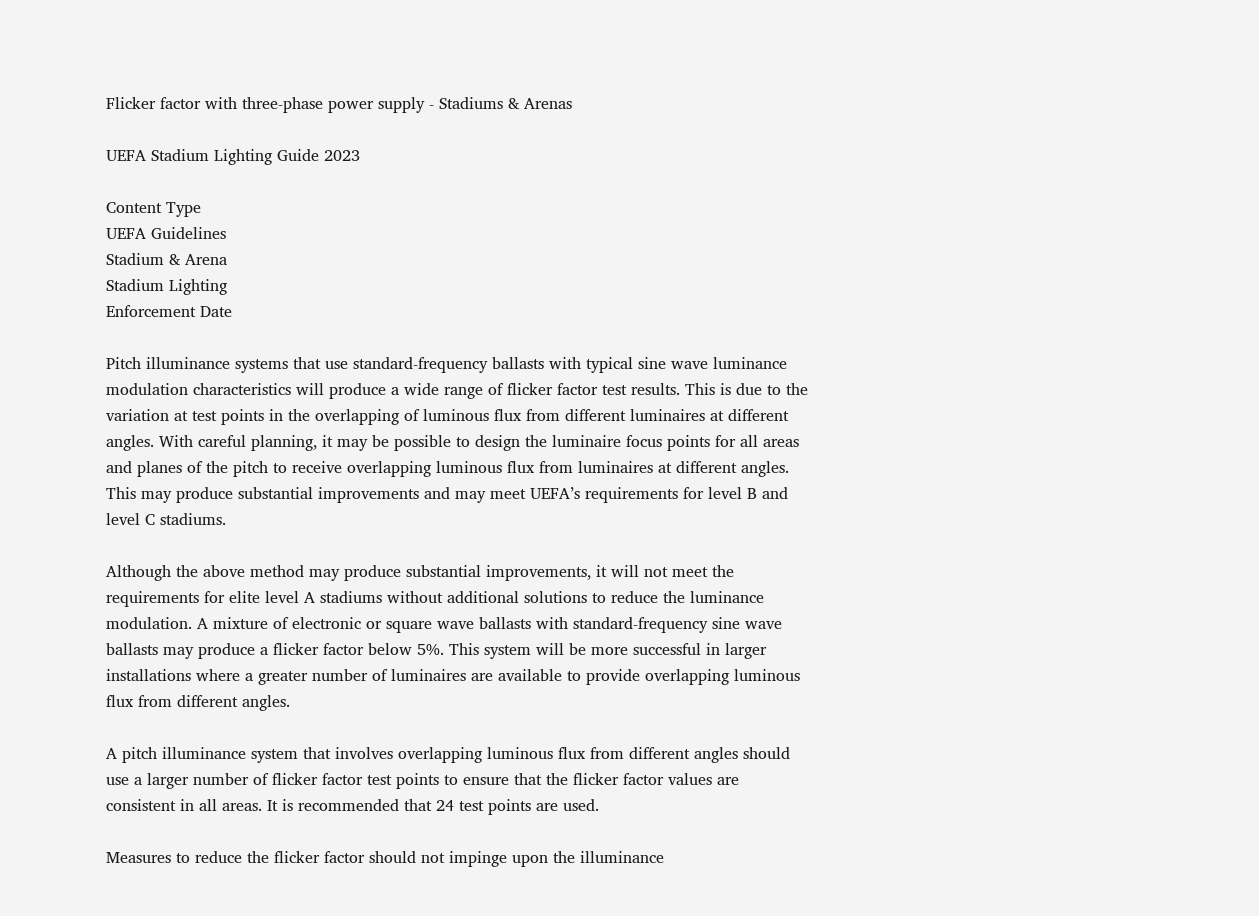Flicker factor with three-phase power supply - Stadiums & Arenas

UEFA Stadium Lighting Guide 2023

Content Type
UEFA Guidelines
Stadium & Arena
Stadium Lighting
Enforcement Date

Pitch illuminance systems that use standard-frequency ballasts with typical sine wave luminance modulation characteristics will produce a wide range of flicker factor test results. This is due to the variation at test points in the overlapping of luminous flux from different luminaires at different angles. With careful planning, it may be possible to design the luminaire focus points for all areas and planes of the pitch to receive overlapping luminous flux from luminaires at different angles. This may produce substantial improvements and may meet UEFA’s requirements for level B and level C stadiums.

Although the above method may produce substantial improvements, it will not meet the requirements for elite level A stadiums without additional solutions to reduce the luminance modulation. A mixture of electronic or square wave ballasts with standard-frequency sine wave ballasts may produce a flicker factor below 5%. This system will be more successful in larger installations where a greater number of luminaires are available to provide overlapping luminous flux from different angles.

A pitch illuminance system that involves overlapping luminous flux from different angles should use a larger number of flicker factor test points to ensure that the flicker factor values are consistent in all areas. It is recommended that 24 test points are used.

Measures to reduce the flicker factor should not impinge upon the illuminance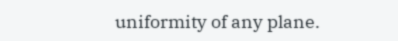uniformity of any plane.